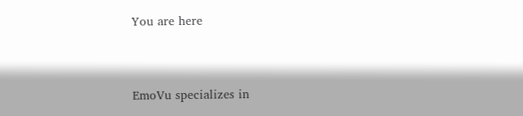You are here


EmoVu specializes in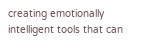creating emotionally intelligent tools that can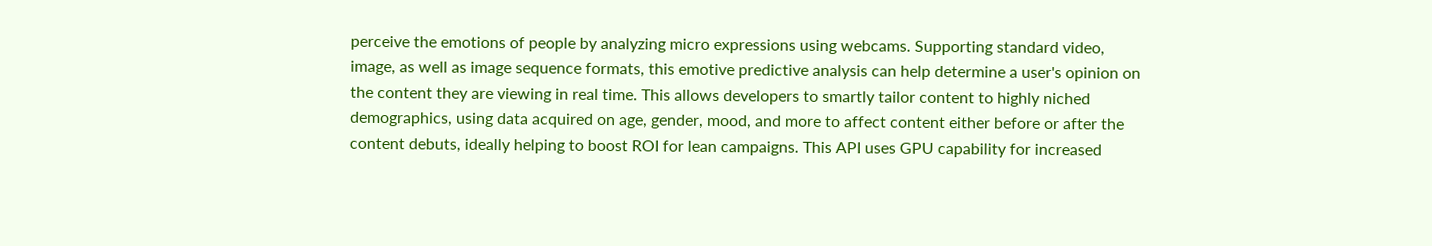perceive the emotions of people by analyzing micro expressions using webcams. Supporting standard video, image, as well as image sequence formats, this emotive predictive analysis can help determine a user's opinion on the content they are viewing in real time. This allows developers to smartly tailor content to highly niched demographics, using data acquired on age, gender, mood, and more to affect content either before or after the content debuts, ideally helping to boost ROI for lean campaigns. This API uses GPU capability for increased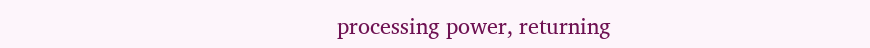processing power, returning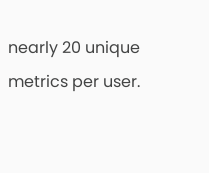nearly 20 unique metrics per user.